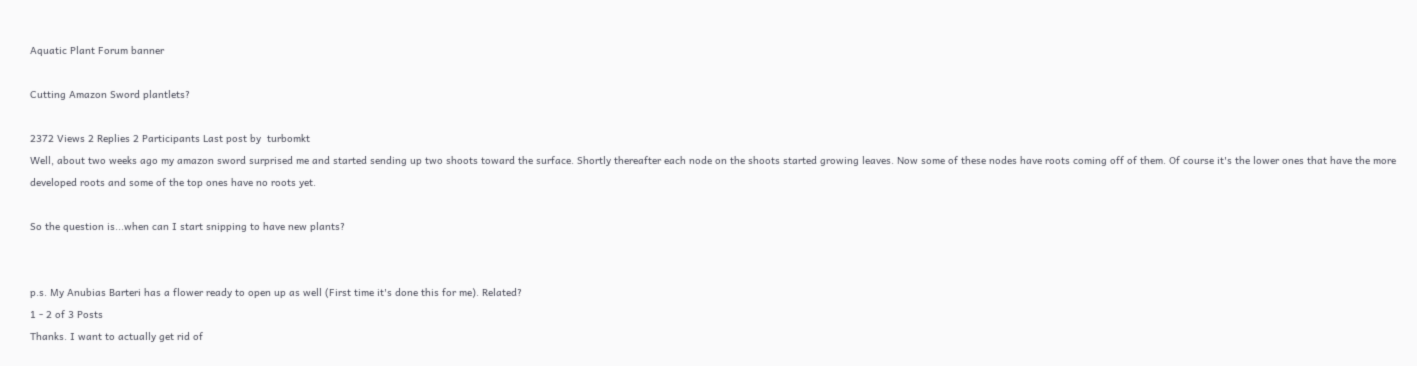Aquatic Plant Forum banner

Cutting Amazon Sword plantlets?

2372 Views 2 Replies 2 Participants Last post by  turbomkt
Well, about two weeks ago my amazon sword surprised me and started sending up two shoots toward the surface. Shortly thereafter each node on the shoots started growing leaves. Now some of these nodes have roots coming off of them. Of course it's the lower ones that have the more developed roots and some of the top ones have no roots yet.

So the question is...when can I start snipping to have new plants?


p.s. My Anubias Barteri has a flower ready to open up as well (First time it's done this for me). Related?
1 - 2 of 3 Posts
Thanks. I want to actually get rid of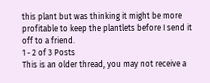this plant but was thinking it might be more profitable to keep the plantlets before I send it off to a friend.
1 - 2 of 3 Posts
This is an older thread, you may not receive a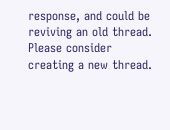response, and could be reviving an old thread. Please consider creating a new thread.